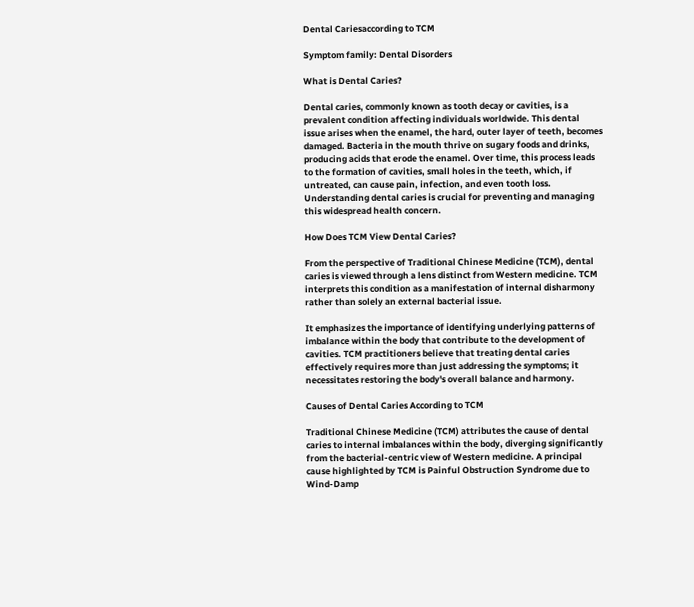Dental Cariesaccording to TCM

Symptom family: Dental Disorders

What is Dental Caries?

Dental caries, commonly known as tooth decay or cavities, is a prevalent condition affecting individuals worldwide. This dental issue arises when the enamel, the hard, outer layer of teeth, becomes damaged. Bacteria in the mouth thrive on sugary foods and drinks, producing acids that erode the enamel. Over time, this process leads to the formation of cavities, small holes in the teeth, which, if untreated, can cause pain, infection, and even tooth loss. Understanding dental caries is crucial for preventing and managing this widespread health concern.

How Does TCM View Dental Caries?

From the perspective of Traditional Chinese Medicine (TCM), dental caries is viewed through a lens distinct from Western medicine. TCM interprets this condition as a manifestation of internal disharmony rather than solely an external bacterial issue.

It emphasizes the importance of identifying underlying patterns of imbalance within the body that contribute to the development of cavities. TCM practitioners believe that treating dental caries effectively requires more than just addressing the symptoms; it necessitates restoring the body's overall balance and harmony.

Causes of Dental Caries According to TCM

Traditional Chinese Medicine (TCM) attributes the cause of dental caries to internal imbalances within the body, diverging significantly from the bacterial-centric view of Western medicine. A principal cause highlighted by TCM is Painful Obstruction Syndrome due to Wind-Damp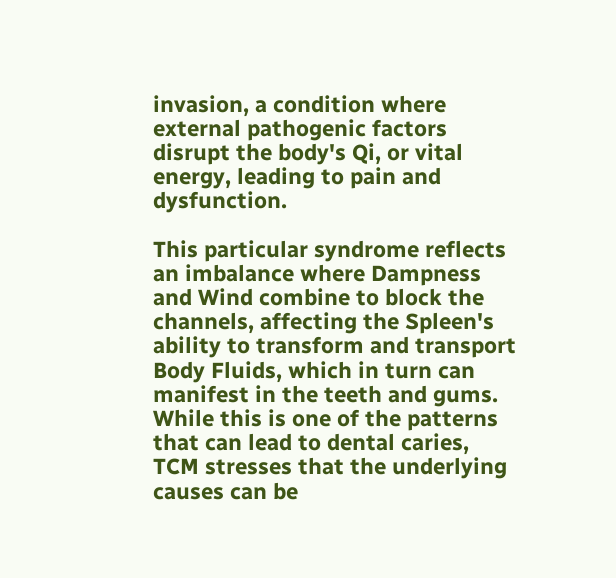invasion, a condition where external pathogenic factors disrupt the body's Qi, or vital energy, leading to pain and dysfunction.

This particular syndrome reflects an imbalance where Dampness and Wind combine to block the channels, affecting the Spleen's ability to transform and transport Body Fluids, which in turn can manifest in the teeth and gums. While this is one of the patterns that can lead to dental caries, TCM stresses that the underlying causes can be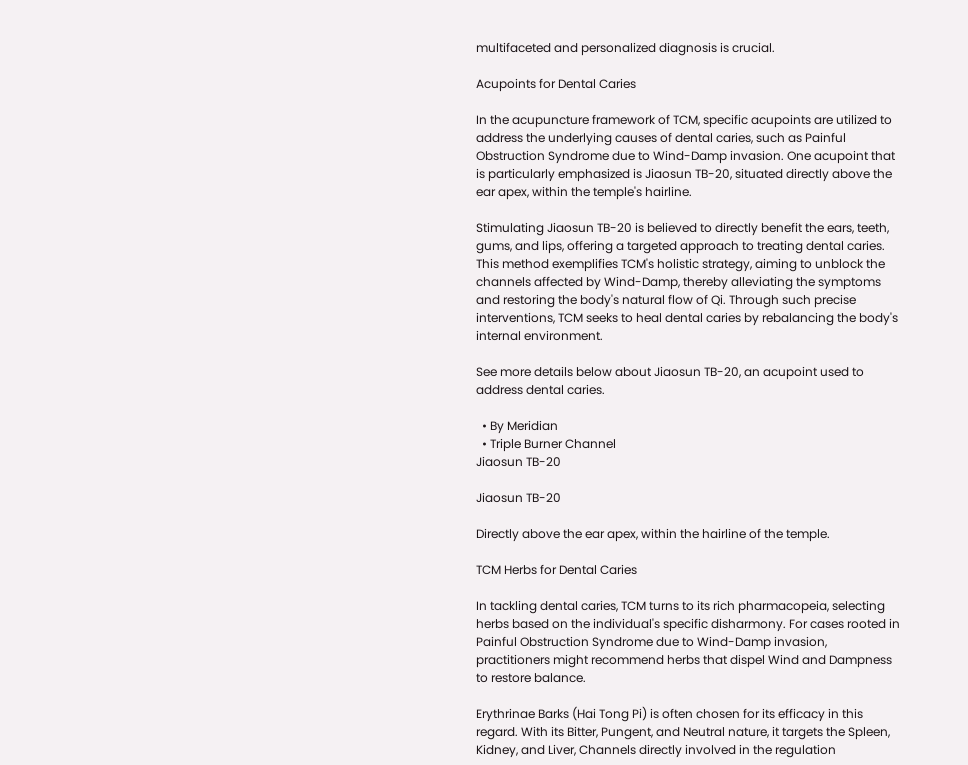multifaceted and personalized diagnosis is crucial.

Acupoints for Dental Caries

In the acupuncture framework of TCM, specific acupoints are utilized to address the underlying causes of dental caries, such as Painful Obstruction Syndrome due to Wind-Damp invasion. One acupoint that is particularly emphasized is Jiaosun TB-20, situated directly above the ear apex, within the temple's hairline.

Stimulating Jiaosun TB-20 is believed to directly benefit the ears, teeth, gums, and lips, offering a targeted approach to treating dental caries. This method exemplifies TCM's holistic strategy, aiming to unblock the channels affected by Wind-Damp, thereby alleviating the symptoms and restoring the body's natural flow of Qi. Through such precise interventions, TCM seeks to heal dental caries by rebalancing the body's internal environment.

See more details below about Jiaosun TB-20, an acupoint used to address dental caries.

  • By Meridian
  • Triple Burner Channel
Jiaosun TB-20

Jiaosun TB-20

Directly above the ear apex, within the hairline of the temple.

TCM Herbs for Dental Caries

In tackling dental caries, TCM turns to its rich pharmacopeia, selecting herbs based on the individual's specific disharmony. For cases rooted in Painful Obstruction Syndrome due to Wind-Damp invasion, practitioners might recommend herbs that dispel Wind and Dampness to restore balance.

Erythrinae Barks (Hai Tong Pi) is often chosen for its efficacy in this regard. With its Bitter, Pungent, and Neutral nature, it targets the Spleen, Kidney, and Liver, Channels directly involved in the regulation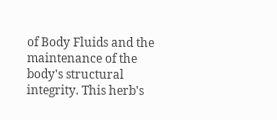of Body Fluids and the maintenance of the body's structural integrity. This herb's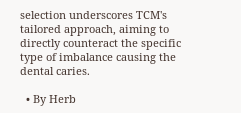selection underscores TCM's tailored approach, aiming to directly counteract the specific type of imbalance causing the dental caries.

  • By Herb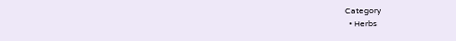Category
  • Herbs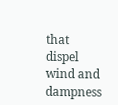that dispel wind and dampness